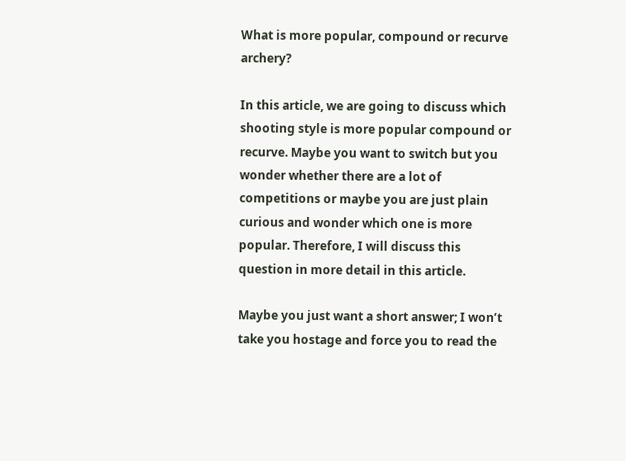What is more popular, compound or recurve archery?

In this article, we are going to discuss which shooting style is more popular compound or recurve. Maybe you want to switch but you wonder whether there are a lot of competitions or maybe you are just plain curious and wonder which one is more popular. Therefore, I will discuss this question in more detail in this article.

Maybe you just want a short answer; I won’t take you hostage and force you to read the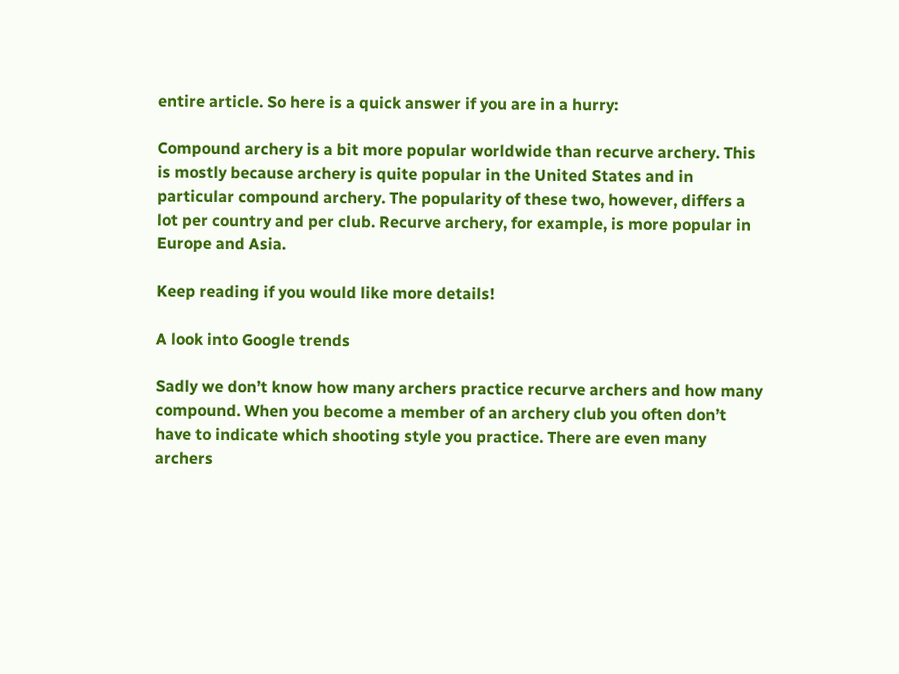entire article. So here is a quick answer if you are in a hurry:

Compound archery is a bit more popular worldwide than recurve archery. This is mostly because archery is quite popular in the United States and in particular compound archery. The popularity of these two, however, differs a lot per country and per club. Recurve archery, for example, is more popular in Europe and Asia.

Keep reading if you would like more details!

A look into Google trends

Sadly we don’t know how many archers practice recurve archers and how many compound. When you become a member of an archery club you often don’t have to indicate which shooting style you practice. There are even many archers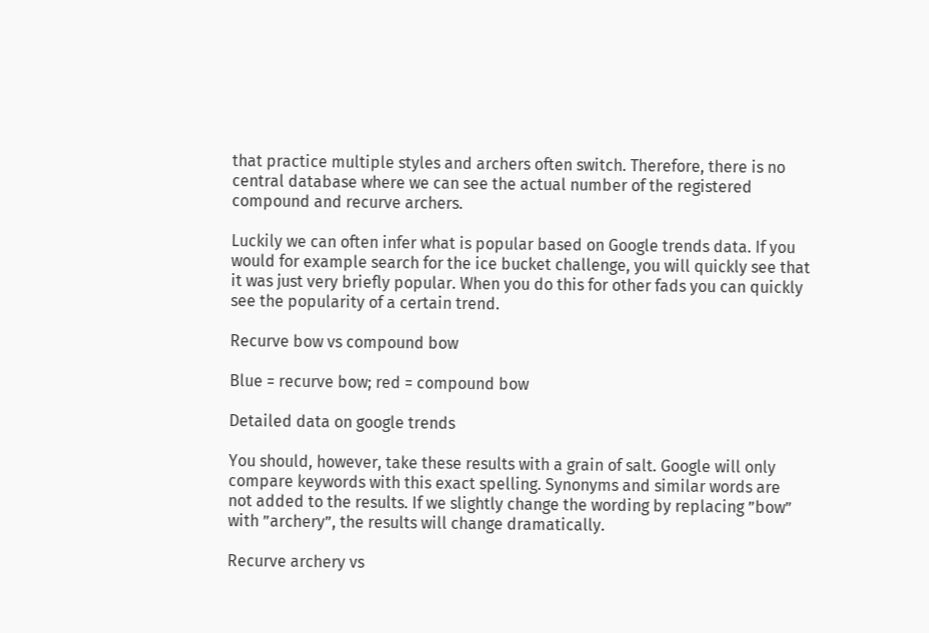that practice multiple styles and archers often switch. Therefore, there is no central database where we can see the actual number of the registered compound and recurve archers.

Luckily we can often infer what is popular based on Google trends data. If you would for example search for the ice bucket challenge, you will quickly see that it was just very briefly popular. When you do this for other fads you can quickly see the popularity of a certain trend.

Recurve bow vs compound bow

Blue = recurve bow; red = compound bow

Detailed data on google trends

You should, however, take these results with a grain of salt. Google will only compare keywords with this exact spelling. Synonyms and similar words are not added to the results. If we slightly change the wording by replacing ”bow” with ”archery”, the results will change dramatically.

Recurve archery vs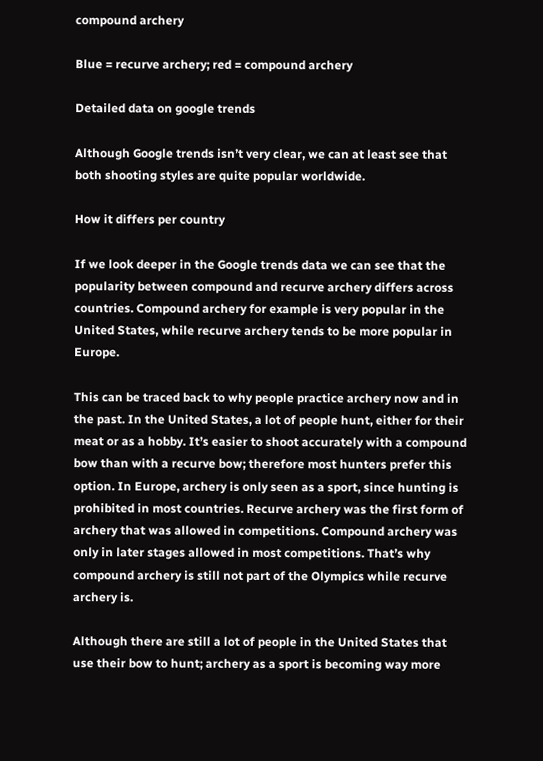compound archery

Blue = recurve archery; red = compound archery

Detailed data on google trends

Although Google trends isn’t very clear, we can at least see that both shooting styles are quite popular worldwide.

How it differs per country

If we look deeper in the Google trends data we can see that the popularity between compound and recurve archery differs across countries. Compound archery for example is very popular in the United States, while recurve archery tends to be more popular in Europe.

This can be traced back to why people practice archery now and in the past. In the United States, a lot of people hunt, either for their meat or as a hobby. It’s easier to shoot accurately with a compound bow than with a recurve bow; therefore most hunters prefer this option. In Europe, archery is only seen as a sport, since hunting is prohibited in most countries. Recurve archery was the first form of archery that was allowed in competitions. Compound archery was only in later stages allowed in most competitions. That’s why compound archery is still not part of the Olympics while recurve archery is.

Although there are still a lot of people in the United States that use their bow to hunt; archery as a sport is becoming way more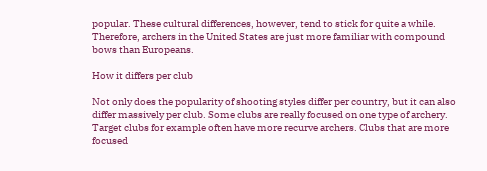popular. These cultural differences, however, tend to stick for quite a while. Therefore, archers in the United States are just more familiar with compound bows than Europeans.

How it differs per club

Not only does the popularity of shooting styles differ per country, but it can also differ massively per club. Some clubs are really focused on one type of archery. Target clubs for example often have more recurve archers. Clubs that are more focused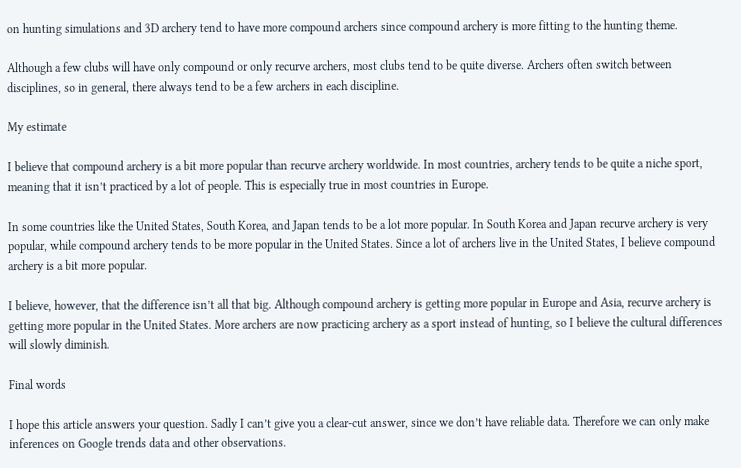on hunting simulations and 3D archery tend to have more compound archers since compound archery is more fitting to the hunting theme.

Although a few clubs will have only compound or only recurve archers, most clubs tend to be quite diverse. Archers often switch between disciplines, so in general, there always tend to be a few archers in each discipline.

My estimate

I believe that compound archery is a bit more popular than recurve archery worldwide. In most countries, archery tends to be quite a niche sport, meaning that it isn’t practiced by a lot of people. This is especially true in most countries in Europe.

In some countries like the United States, South Korea, and Japan tends to be a lot more popular. In South Korea and Japan recurve archery is very popular, while compound archery tends to be more popular in the United States. Since a lot of archers live in the United States, I believe compound archery is a bit more popular.

I believe, however, that the difference isn’t all that big. Although compound archery is getting more popular in Europe and Asia, recurve archery is getting more popular in the United States. More archers are now practicing archery as a sport instead of hunting, so I believe the cultural differences will slowly diminish.

Final words

I hope this article answers your question. Sadly I can’t give you a clear-cut answer, since we don’t have reliable data. Therefore we can only make inferences on Google trends data and other observations.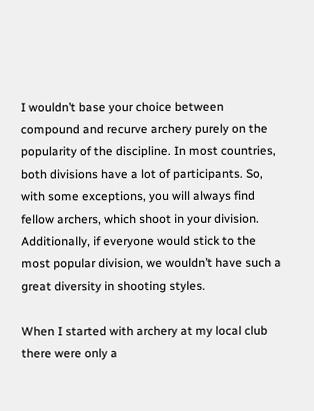I wouldn’t base your choice between compound and recurve archery purely on the popularity of the discipline. In most countries, both divisions have a lot of participants. So, with some exceptions, you will always find fellow archers, which shoot in your division. Additionally, if everyone would stick to the most popular division, we wouldn’t have such a great diversity in shooting styles.

When I started with archery at my local club there were only a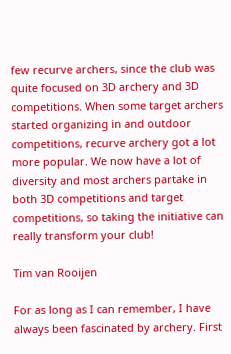few recurve archers, since the club was quite focused on 3D archery and 3D competitions. When some target archers started organizing in and outdoor competitions, recurve archery got a lot more popular. We now have a lot of diversity and most archers partake in both 3D competitions and target competitions, so taking the initiative can really transform your club!

Tim van Rooijen

For as long as I can remember, I have always been fascinated by archery. First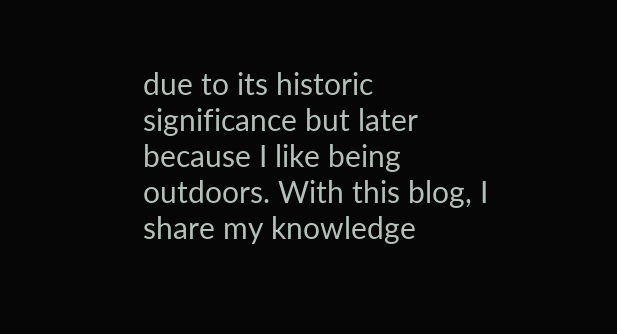due to its historic significance but later because I like being outdoors. With this blog, I share my knowledge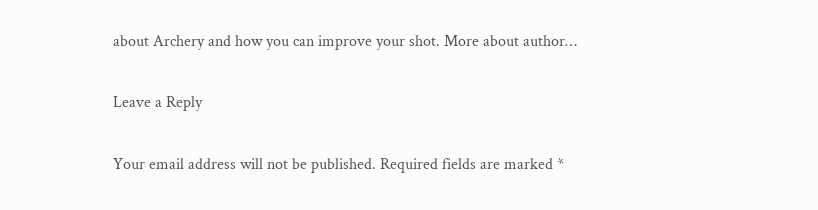about Archery and how you can improve your shot. More about author…

Leave a Reply

Your email address will not be published. Required fields are marked *